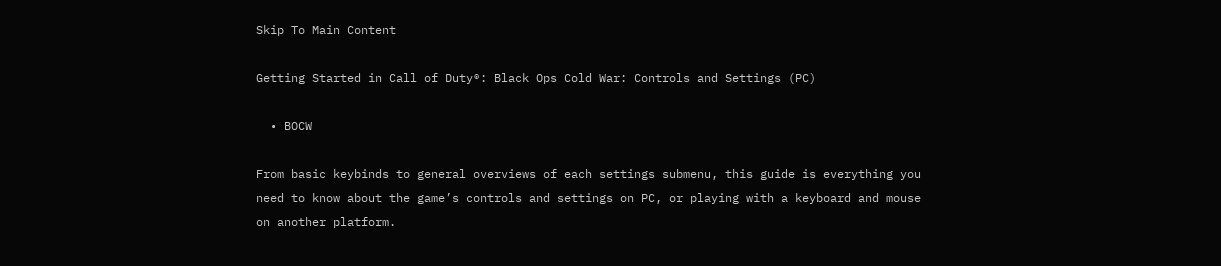Skip To Main Content

Getting Started in Call of Duty®: Black Ops Cold War: Controls and Settings (PC)

  • BOCW

From basic keybinds to general overviews of each settings submenu, this guide is everything you need to know about the game’s controls and settings on PC, or playing with a keyboard and mouse on another platform.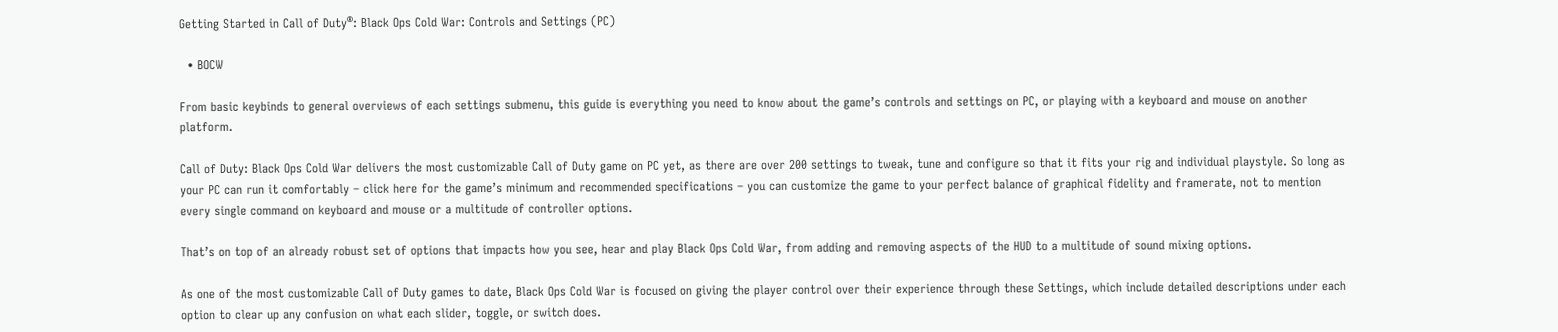Getting Started in Call of Duty®: Black Ops Cold War: Controls and Settings (PC)

  • BOCW

From basic keybinds to general overviews of each settings submenu, this guide is everything you need to know about the game’s controls and settings on PC, or playing with a keyboard and mouse on another platform.

Call of Duty: Black Ops Cold War delivers the most customizable Call of Duty game on PC yet, as there are over 200 settings to tweak, tune and configure so that it fits your rig and individual playstyle. So long as your PC can run it comfortably – click here for the game’s minimum and recommended specifications – you can customize the game to your perfect balance of graphical fidelity and framerate, not to mention every single command on keyboard and mouse or a multitude of controller options.

That’s on top of an already robust set of options that impacts how you see, hear and play Black Ops Cold War, from adding and removing aspects of the HUD to a multitude of sound mixing options.

As one of the most customizable Call of Duty games to date, Black Ops Cold War is focused on giving the player control over their experience through these Settings, which include detailed descriptions under each option to clear up any confusion on what each slider, toggle, or switch does.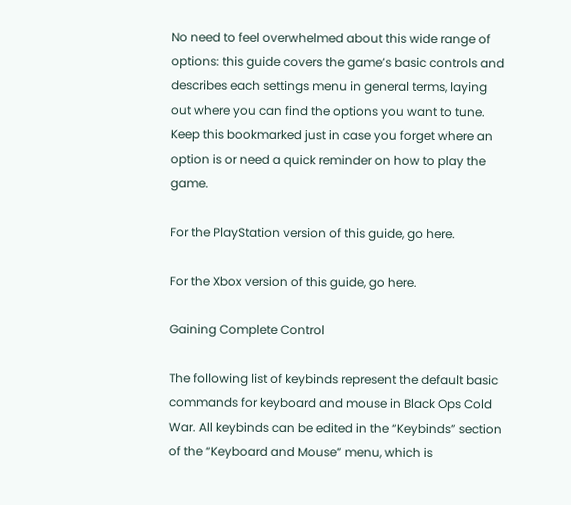No need to feel overwhelmed about this wide range of options: this guide covers the game’s basic controls and describes each settings menu in general terms, laying out where you can find the options you want to tune. Keep this bookmarked just in case you forget where an option is or need a quick reminder on how to play the game.

For the PlayStation version of this guide, go here.

For the Xbox version of this guide, go here.

Gaining Complete Control

The following list of keybinds represent the default basic commands for keyboard and mouse in Black Ops Cold War. All keybinds can be edited in the “Keybinds” section of the “Keyboard and Mouse” menu, which is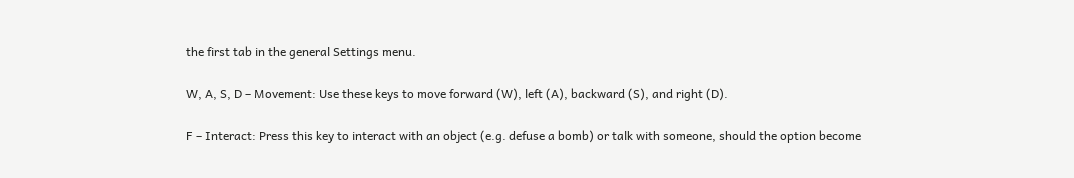the first tab in the general Settings menu.

W, A, S, D – Movement: Use these keys to move forward (W), left (A), backward (S), and right (D).

F – Interact: Press this key to interact with an object (e.g. defuse a bomb) or talk with someone, should the option become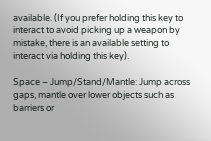available. (If you prefer holding this key to interact to avoid picking up a weapon by mistake, there is an available setting to interact via holding this key).

Space – Jump/Stand/Mantle: Jump across gaps, mantle over lower objects such as barriers or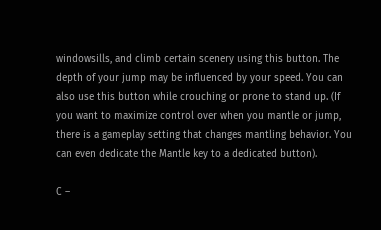windowsills, and climb certain scenery using this button. The depth of your jump may be influenced by your speed. You can also use this button while crouching or prone to stand up. (If you want to maximize control over when you mantle or jump, there is a gameplay setting that changes mantling behavior. You can even dedicate the Mantle key to a dedicated button).

C –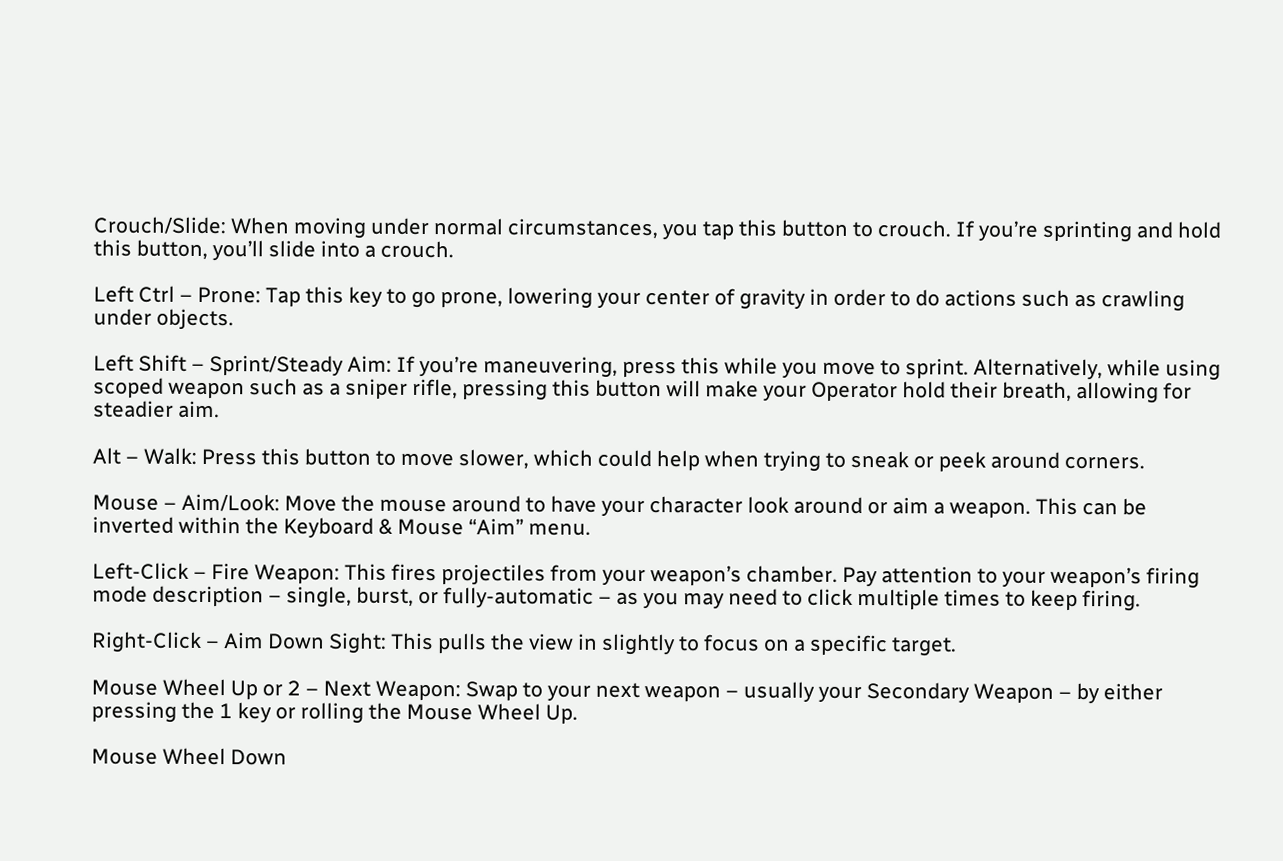Crouch/Slide: When moving under normal circumstances, you tap this button to crouch. If you’re sprinting and hold this button, you’ll slide into a crouch.

Left Ctrl – Prone: Tap this key to go prone, lowering your center of gravity in order to do actions such as crawling under objects.

Left Shift – Sprint/Steady Aim: If you’re maneuvering, press this while you move to sprint. Alternatively, while using scoped weapon such as a sniper rifle, pressing this button will make your Operator hold their breath, allowing for steadier aim.

Alt – Walk: Press this button to move slower, which could help when trying to sneak or peek around corners.

Mouse – Aim/Look: Move the mouse around to have your character look around or aim a weapon. This can be inverted within the Keyboard & Mouse “Aim” menu.

Left-Click – Fire Weapon: This fires projectiles from your weapon’s chamber. Pay attention to your weapon’s firing mode description – single, burst, or fully-automatic – as you may need to click multiple times to keep firing.

Right-Click – Aim Down Sight: This pulls the view in slightly to focus on a specific target.

Mouse Wheel Up or 2 – Next Weapon: Swap to your next weapon – usually your Secondary Weapon – by either pressing the 1 key or rolling the Mouse Wheel Up.

Mouse Wheel Down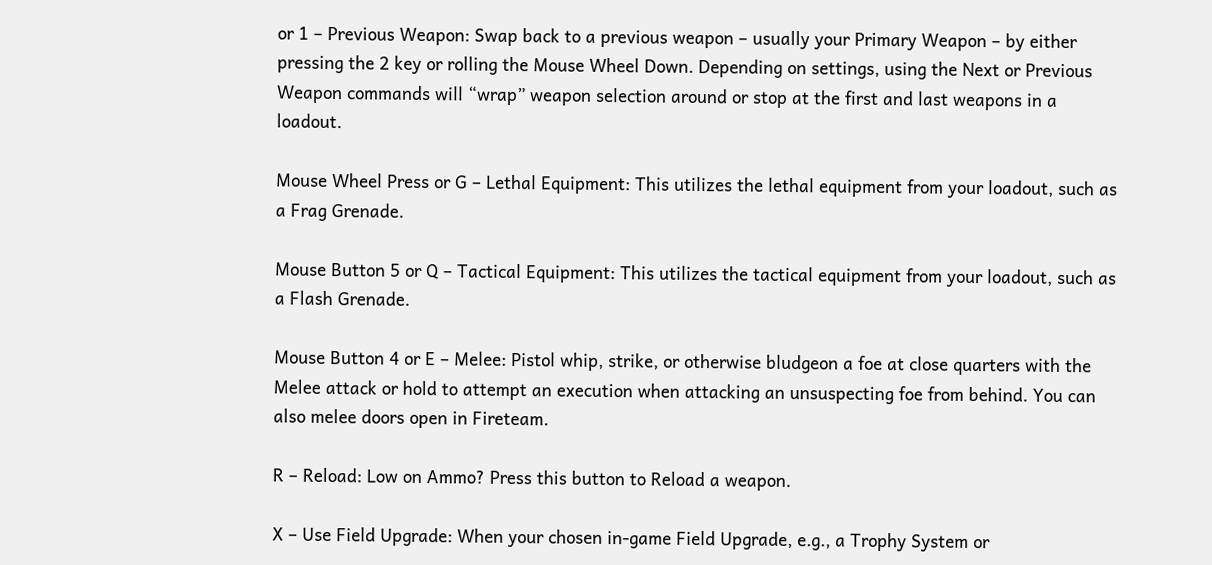or 1 – Previous Weapon: Swap back to a previous weapon – usually your Primary Weapon – by either pressing the 2 key or rolling the Mouse Wheel Down. Depending on settings, using the Next or Previous Weapon commands will “wrap” weapon selection around or stop at the first and last weapons in a loadout.

Mouse Wheel Press or G – Lethal Equipment: This utilizes the lethal equipment from your loadout, such as a Frag Grenade.

Mouse Button 5 or Q – Tactical Equipment: This utilizes the tactical equipment from your loadout, such as a Flash Grenade.

Mouse Button 4 or E – Melee: Pistol whip, strike, or otherwise bludgeon a foe at close quarters with the Melee attack or hold to attempt an execution when attacking an unsuspecting foe from behind. You can also melee doors open in Fireteam.

R – Reload: Low on Ammo? Press this button to Reload a weapon.

X – Use Field Upgrade: When your chosen in-game Field Upgrade, e.g., a Trophy System or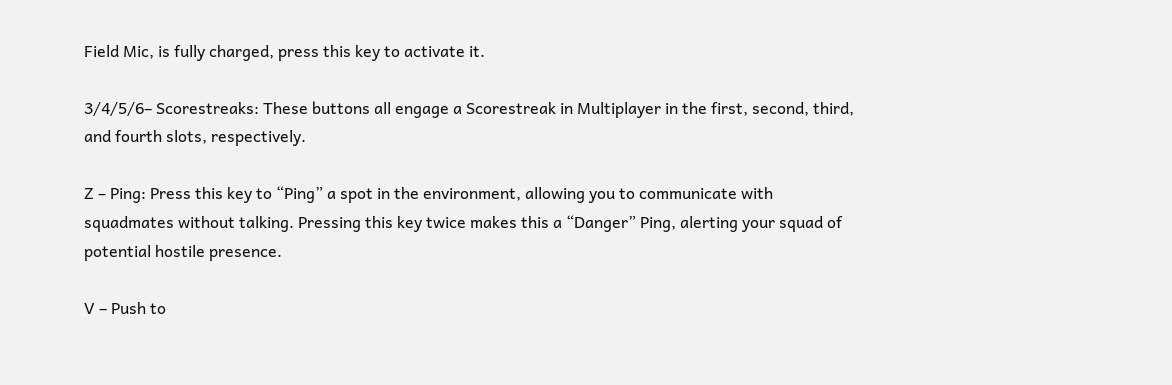Field Mic, is fully charged, press this key to activate it.

3/4/5/6– Scorestreaks: These buttons all engage a Scorestreak in Multiplayer in the first, second, third, and fourth slots, respectively.

Z – Ping: Press this key to “Ping” a spot in the environment, allowing you to communicate with squadmates without talking. Pressing this key twice makes this a “Danger” Ping, alerting your squad of potential hostile presence.

V – Push to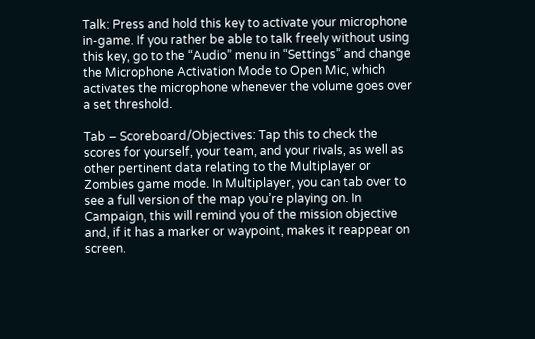Talk: Press and hold this key to activate your microphone in-game. If you rather be able to talk freely without using this key, go to the “Audio” menu in “Settings” and change the Microphone Activation Mode to Open Mic, which activates the microphone whenever the volume goes over a set threshold.

Tab – Scoreboard/Objectives: Tap this to check the scores for yourself, your team, and your rivals, as well as other pertinent data relating to the Multiplayer or Zombies game mode. In Multiplayer, you can tab over to see a full version of the map you’re playing on. In Campaign, this will remind you of the mission objective and, if it has a marker or waypoint, makes it reappear on screen.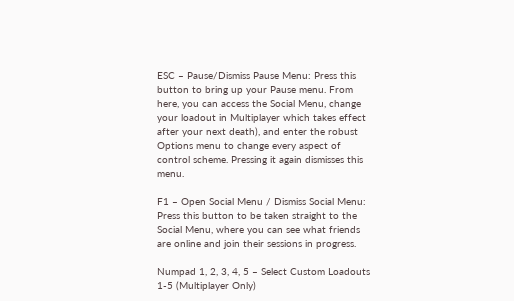ESC – Pause/Dismiss Pause Menu: Press this button to bring up your Pause menu. From here, you can access the Social Menu, change your loadout in Multiplayer which takes effect after your next death), and enter the robust Options menu to change every aspect of control scheme. Pressing it again dismisses this menu.

F1 – Open Social Menu / Dismiss Social Menu: Press this button to be taken straight to the Social Menu, where you can see what friends are online and join their sessions in progress.

Numpad 1, 2, 3, 4, 5 – Select Custom Loadouts 1-5 (Multiplayer Only)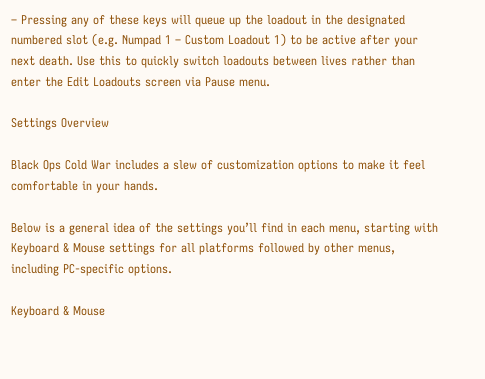– Pressing any of these keys will queue up the loadout in the designated numbered slot (e.g. Numpad 1 – Custom Loadout 1) to be active after your next death. Use this to quickly switch loadouts between lives rather than enter the Edit Loadouts screen via Pause menu.

Settings Overview

Black Ops Cold War includes a slew of customization options to make it feel comfortable in your hands.

Below is a general idea of the settings you’ll find in each menu, starting with Keyboard & Mouse settings for all platforms followed by other menus, including PC-specific options.

Keyboard & Mouse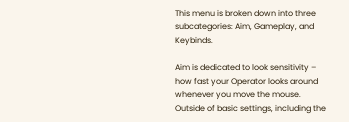This menu is broken down into three subcategories: Aim, Gameplay, and Keybinds.

Aim is dedicated to look sensitivity – how fast your Operator looks around whenever you move the mouse. Outside of basic settings, including the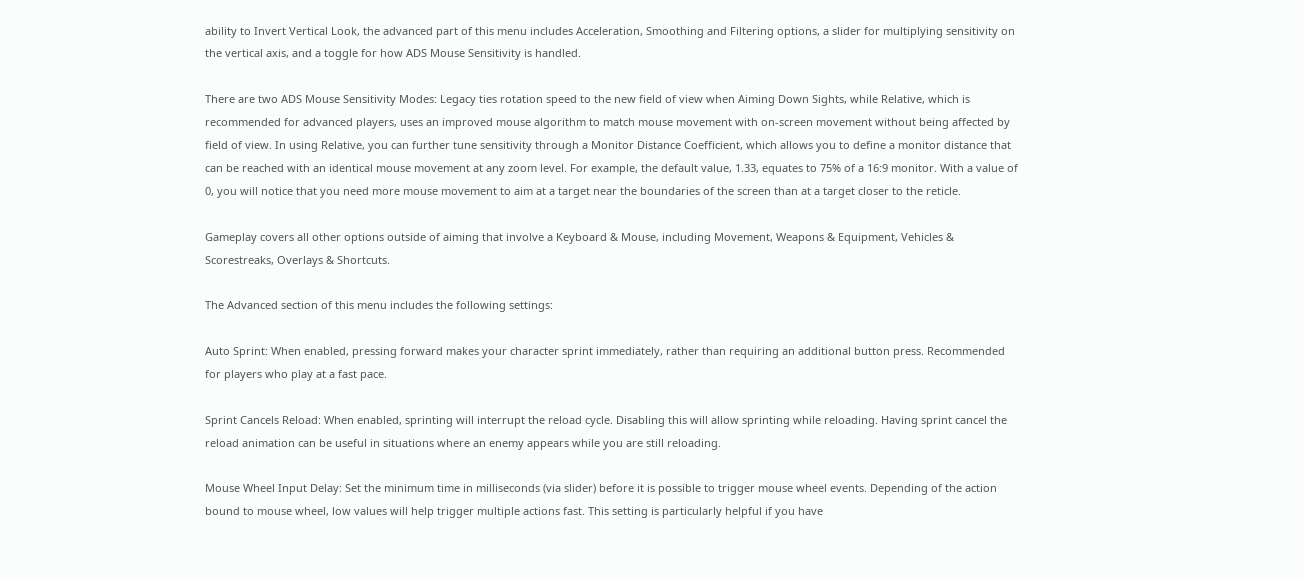ability to Invert Vertical Look, the advanced part of this menu includes Acceleration, Smoothing and Filtering options, a slider for multiplying sensitivity on the vertical axis, and a toggle for how ADS Mouse Sensitivity is handled.

There are two ADS Mouse Sensitivity Modes: Legacy ties rotation speed to the new field of view when Aiming Down Sights, while Relative, which is recommended for advanced players, uses an improved mouse algorithm to match mouse movement with on-screen movement without being affected by field of view. In using Relative, you can further tune sensitivity through a Monitor Distance Coefficient, which allows you to define a monitor distance that can be reached with an identical mouse movement at any zoom level. For example, the default value, 1.33, equates to 75% of a 16:9 monitor. With a value of 0, you will notice that you need more mouse movement to aim at a target near the boundaries of the screen than at a target closer to the reticle.

Gameplay covers all other options outside of aiming that involve a Keyboard & Mouse, including Movement, Weapons & Equipment, Vehicles & Scorestreaks, Overlays & Shortcuts.

The Advanced section of this menu includes the following settings:

Auto Sprint: When enabled, pressing forward makes your character sprint immediately, rather than requiring an additional button press. Recommended for players who play at a fast pace.

Sprint Cancels Reload: When enabled, sprinting will interrupt the reload cycle. Disabling this will allow sprinting while reloading. Having sprint cancel the reload animation can be useful in situations where an enemy appears while you are still reloading.

Mouse Wheel Input Delay: Set the minimum time in milliseconds (via slider) before it is possible to trigger mouse wheel events. Depending of the action bound to mouse wheel, low values will help trigger multiple actions fast. This setting is particularly helpful if you have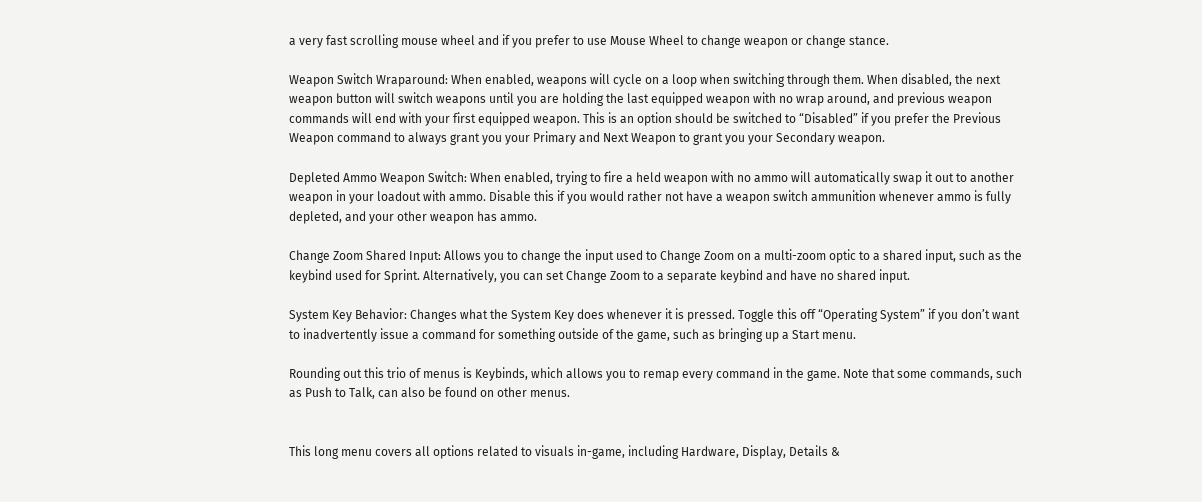a very fast scrolling mouse wheel and if you prefer to use Mouse Wheel to change weapon or change stance.

Weapon Switch Wraparound: When enabled, weapons will cycle on a loop when switching through them. When disabled, the next weapon button will switch weapons until you are holding the last equipped weapon with no wrap around, and previous weapon commands will end with your first equipped weapon. This is an option should be switched to “Disabled” if you prefer the Previous Weapon command to always grant you your Primary and Next Weapon to grant you your Secondary weapon.

Depleted Ammo Weapon Switch: When enabled, trying to fire a held weapon with no ammo will automatically swap it out to another weapon in your loadout with ammo. Disable this if you would rather not have a weapon switch ammunition whenever ammo is fully depleted, and your other weapon has ammo.

Change Zoom Shared Input: Allows you to change the input used to Change Zoom on a multi-zoom optic to a shared input, such as the keybind used for Sprint. Alternatively, you can set Change Zoom to a separate keybind and have no shared input.

System Key Behavior: Changes what the System Key does whenever it is pressed. Toggle this off “Operating System” if you don’t want to inadvertently issue a command for something outside of the game, such as bringing up a Start menu.

Rounding out this trio of menus is Keybinds, which allows you to remap every command in the game. Note that some commands, such as Push to Talk, can also be found on other menus.


This long menu covers all options related to visuals in-game, including Hardware, Display, Details &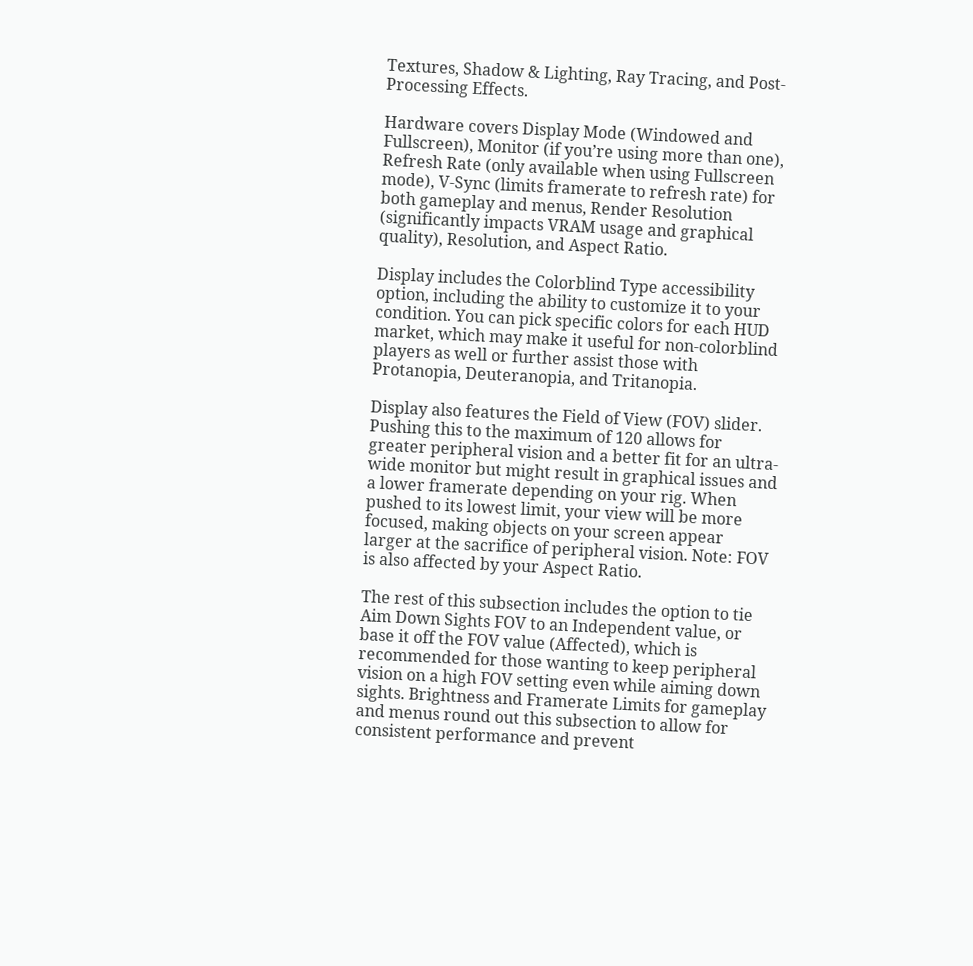Textures, Shadow & Lighting, Ray Tracing, and Post-Processing Effects.

Hardware covers Display Mode (Windowed and Fullscreen), Monitor (if you’re using more than one), Refresh Rate (only available when using Fullscreen mode), V-Sync (limits framerate to refresh rate) for both gameplay and menus, Render Resolution (significantly impacts VRAM usage and graphical quality), Resolution, and Aspect Ratio.

Display includes the Colorblind Type accessibility option, including the ability to customize it to your condition. You can pick specific colors for each HUD market, which may make it useful for non-colorblind players as well or further assist those with Protanopia, Deuteranopia, and Tritanopia.

Display also features the Field of View (FOV) slider. Pushing this to the maximum of 120 allows for greater peripheral vision and a better fit for an ultra-wide monitor but might result in graphical issues and a lower framerate depending on your rig. When pushed to its lowest limit, your view will be more focused, making objects on your screen appear larger at the sacrifice of peripheral vision. Note: FOV is also affected by your Aspect Ratio.

The rest of this subsection includes the option to tie Aim Down Sights FOV to an Independent value, or base it off the FOV value (Affected), which is recommended for those wanting to keep peripheral vision on a high FOV setting even while aiming down sights. Brightness and Framerate Limits for gameplay and menus round out this subsection to allow for consistent performance and prevent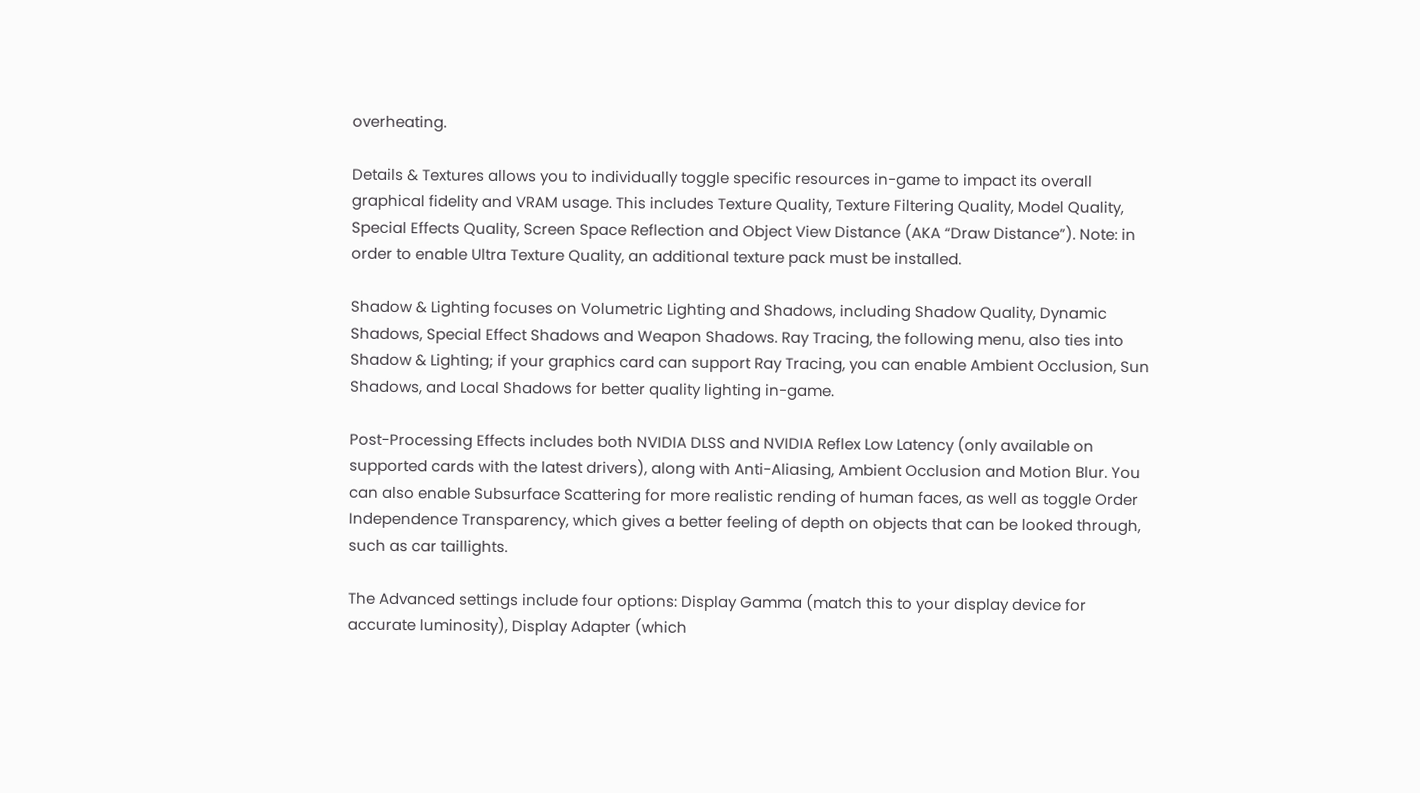overheating.

Details & Textures allows you to individually toggle specific resources in-game to impact its overall graphical fidelity and VRAM usage. This includes Texture Quality, Texture Filtering Quality, Model Quality, Special Effects Quality, Screen Space Reflection and Object View Distance (AKA “Draw Distance”). Note: in order to enable Ultra Texture Quality, an additional texture pack must be installed.

Shadow & Lighting focuses on Volumetric Lighting and Shadows, including Shadow Quality, Dynamic Shadows, Special Effect Shadows and Weapon Shadows. Ray Tracing, the following menu, also ties into Shadow & Lighting; if your graphics card can support Ray Tracing, you can enable Ambient Occlusion, Sun Shadows, and Local Shadows for better quality lighting in-game.

Post-Processing Effects includes both NVIDIA DLSS and NVIDIA Reflex Low Latency (only available on supported cards with the latest drivers), along with Anti-Aliasing, Ambient Occlusion and Motion Blur. You can also enable Subsurface Scattering for more realistic rending of human faces, as well as toggle Order Independence Transparency, which gives a better feeling of depth on objects that can be looked through, such as car taillights.

The Advanced settings include four options: Display Gamma (match this to your display device for accurate luminosity), Display Adapter (which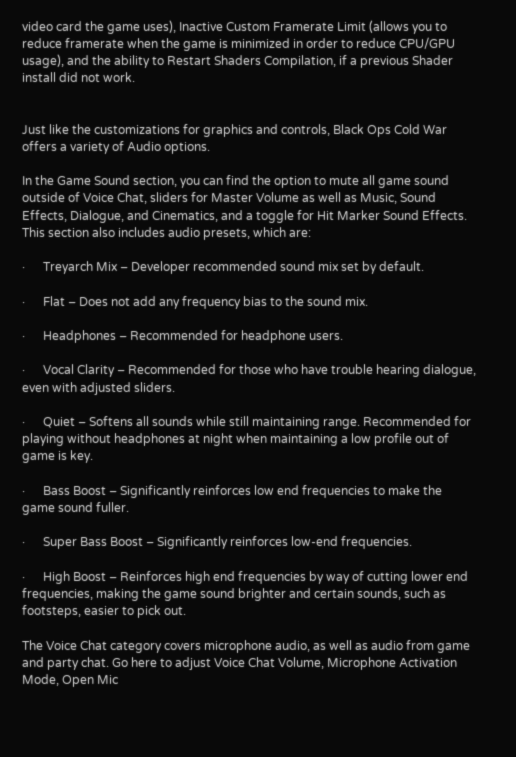video card the game uses), Inactive Custom Framerate Limit (allows you to reduce framerate when the game is minimized in order to reduce CPU/GPU usage), and the ability to Restart Shaders Compilation, if a previous Shader install did not work.


Just like the customizations for graphics and controls, Black Ops Cold War offers a variety of Audio options.

In the Game Sound section, you can find the option to mute all game sound outside of Voice Chat, sliders for Master Volume as well as Music, Sound Effects, Dialogue, and Cinematics, and a toggle for Hit Marker Sound Effects. This section also includes audio presets, which are:

·      Treyarch Mix – Developer recommended sound mix set by default.

·      Flat – Does not add any frequency bias to the sound mix.

·      Headphones – Recommended for headphone users.

·      Vocal Clarity – Recommended for those who have trouble hearing dialogue, even with adjusted sliders.

·      Quiet – Softens all sounds while still maintaining range. Recommended for playing without headphones at night when maintaining a low profile out of game is key.

·      Bass Boost – Significantly reinforces low end frequencies to make the game sound fuller.

·      Super Bass Boost – Significantly reinforces low-end frequencies.

·      High Boost – Reinforces high end frequencies by way of cutting lower end frequencies, making the game sound brighter and certain sounds, such as footsteps, easier to pick out.

The Voice Chat category covers microphone audio, as well as audio from game and party chat. Go here to adjust Voice Chat Volume, Microphone Activation Mode, Open Mic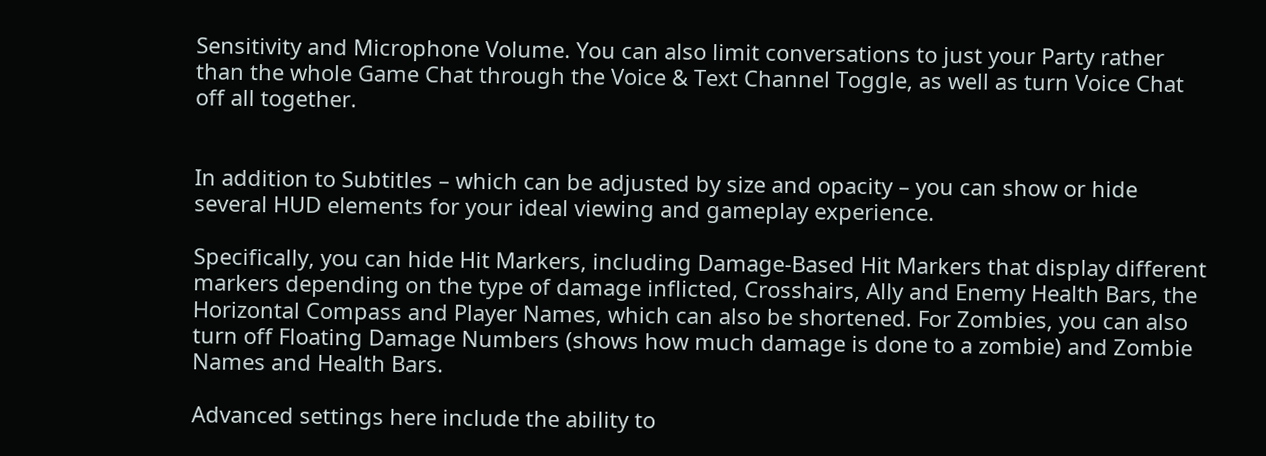Sensitivity and Microphone Volume. You can also limit conversations to just your Party rather than the whole Game Chat through the Voice & Text Channel Toggle, as well as turn Voice Chat off all together.


In addition to Subtitles – which can be adjusted by size and opacity – you can show or hide several HUD elements for your ideal viewing and gameplay experience.

Specifically, you can hide Hit Markers, including Damage-Based Hit Markers that display different markers depending on the type of damage inflicted, Crosshairs, Ally and Enemy Health Bars, the Horizontal Compass and Player Names, which can also be shortened. For Zombies, you can also turn off Floating Damage Numbers (shows how much damage is done to a zombie) and Zombie Names and Health Bars.

Advanced settings here include the ability to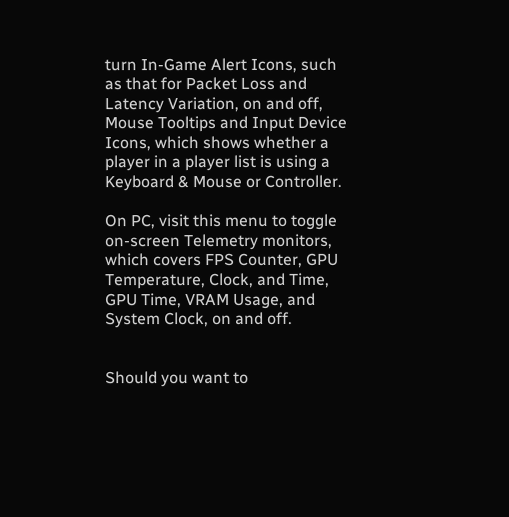turn In-Game Alert Icons, such as that for Packet Loss and Latency Variation, on and off, Mouse Tooltips and Input Device Icons, which shows whether a player in a player list is using a Keyboard & Mouse or Controller.

On PC, visit this menu to toggle on-screen Telemetry monitors, which covers FPS Counter, GPU Temperature, Clock, and Time, GPU Time, VRAM Usage, and System Clock, on and off.


Should you want to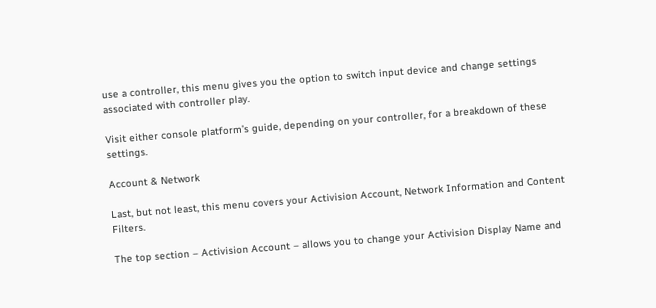use a controller, this menu gives you the option to switch input device and change settings associated with controller play.

Visit either console platform’s guide, depending on your controller, for a breakdown of these settings.

Account & Network

Last, but not least, this menu covers your Activision Account, Network Information and Content Filters.

The top section – Activision Account – allows you to change your Activision Display Name and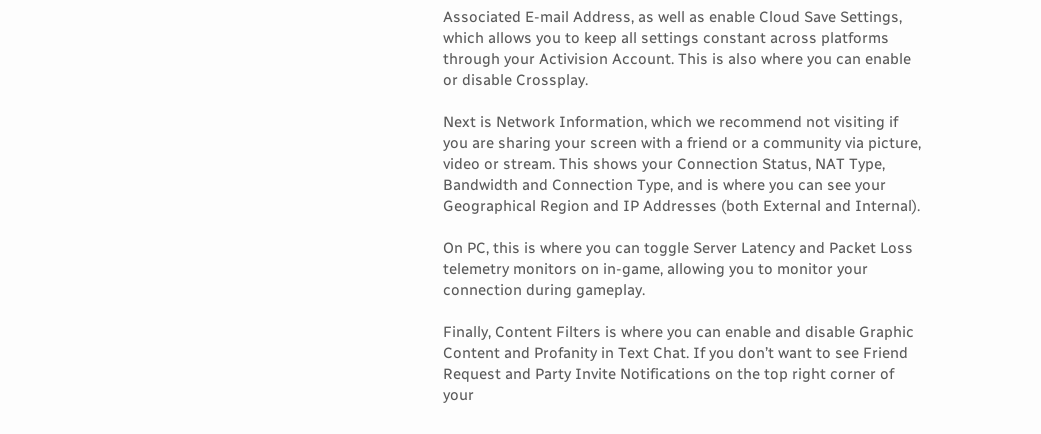Associated E-mail Address, as well as enable Cloud Save Settings, which allows you to keep all settings constant across platforms through your Activision Account. This is also where you can enable or disable Crossplay.

Next is Network Information, which we recommend not visiting if you are sharing your screen with a friend or a community via picture, video or stream. This shows your Connection Status, NAT Type, Bandwidth and Connection Type, and is where you can see your Geographical Region and IP Addresses (both External and Internal).

On PC, this is where you can toggle Server Latency and Packet Loss telemetry monitors on in-game, allowing you to monitor your connection during gameplay.

Finally, Content Filters is where you can enable and disable Graphic Content and Profanity in Text Chat. If you don’t want to see Friend Request and Party Invite Notifications on the top right corner of your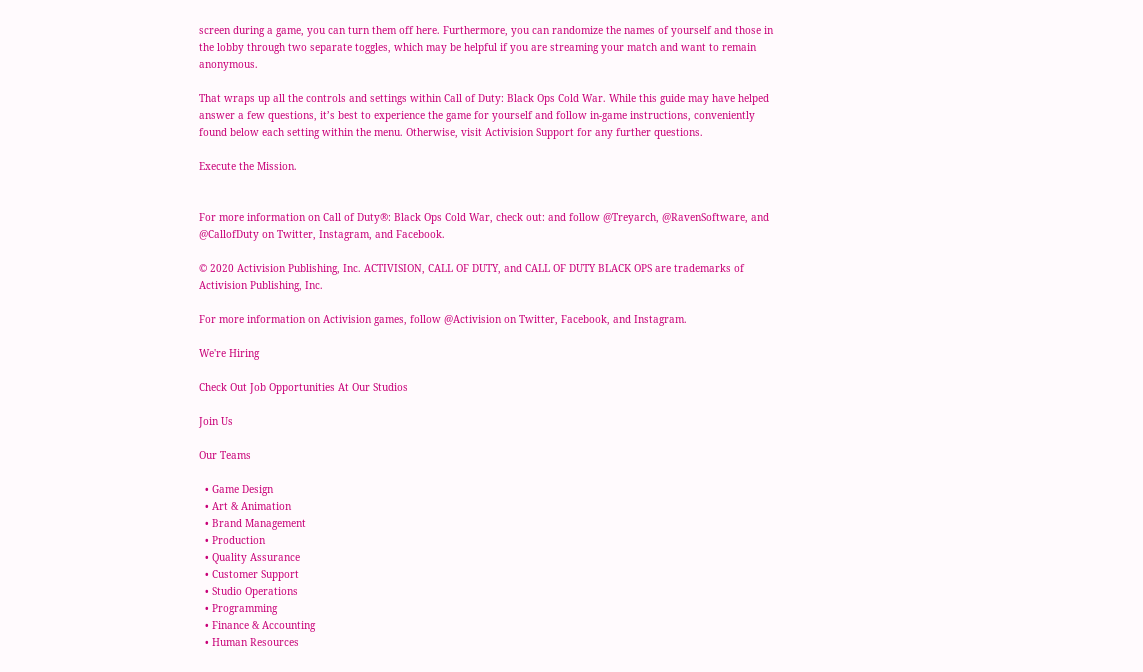screen during a game, you can turn them off here. Furthermore, you can randomize the names of yourself and those in the lobby through two separate toggles, which may be helpful if you are streaming your match and want to remain anonymous.

That wraps up all the controls and settings within Call of Duty: Black Ops Cold War. While this guide may have helped answer a few questions, it’s best to experience the game for yourself and follow in-game instructions, conveniently found below each setting within the menu. Otherwise, visit Activision Support for any further questions.

Execute the Mission.


For more information on Call of Duty®: Black Ops Cold War, check out: and follow @Treyarch, @RavenSoftware, and @CallofDuty on Twitter, Instagram, and Facebook.

© 2020 Activision Publishing, Inc. ACTIVISION, CALL OF DUTY, and CALL OF DUTY BLACK OPS are trademarks of Activision Publishing, Inc.

For more information on Activision games, follow @Activision on Twitter, Facebook, and Instagram.

We're Hiring

Check Out Job Opportunities At Our Studios

Join Us

Our Teams

  • Game Design
  • Art & Animation
  • Brand Management
  • Production
  • Quality Assurance
  • Customer Support
  • Studio Operations
  • Programming
  • Finance & Accounting
  • Human Resources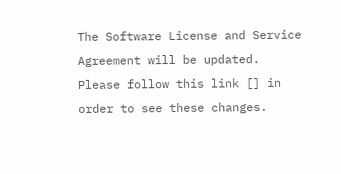The Software License and Service Agreement will be updated. Please follow this link [] in order to see these changes.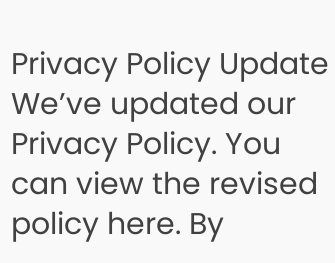Privacy Policy Update
We’ve updated our Privacy Policy. You can view the revised policy here. By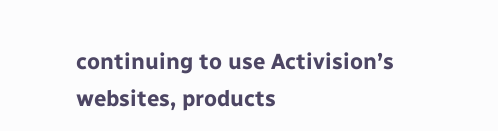continuing to use Activision’s websites, products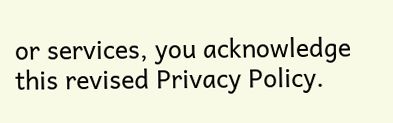or services, you acknowledge this revised Privacy Policy.